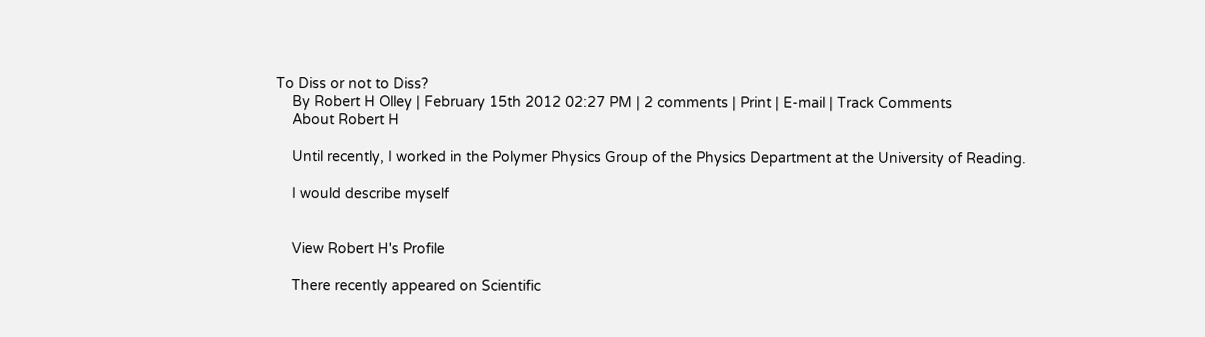To Diss or not to Diss?
    By Robert H Olley | February 15th 2012 02:27 PM | 2 comments | Print | E-mail | Track Comments
    About Robert H

    Until recently, I worked in the Polymer Physics Group of the Physics Department at the University of Reading.

    I would describe myself


    View Robert H's Profile

    There recently appeared on Scientific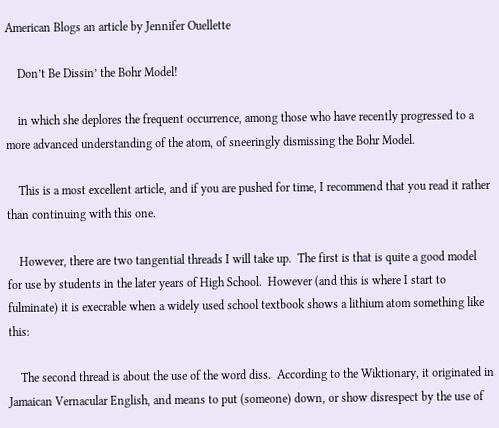American Blogs an article by Jennifer Ouellette

    Don’t Be Dissin’ the Bohr Model!

    in which she deplores the frequent occurrence, among those who have recently progressed to a more advanced understanding of the atom, of sneeringly dismissing the Bohr Model.

    This is a most excellent article, and if you are pushed for time, I recommend that you read it rather than continuing with this one.

    However, there are two tangential threads I will take up.  The first is that is quite a good model for use by students in the later years of High School.  However (and this is where I start to fulminate) it is execrable when a widely used school textbook shows a lithium atom something like this:

    The second thread is about the use of the word diss.  According to the Wiktionary, it originated in Jamaican Vernacular English, and means to put (someone) down, or show disrespect by the use of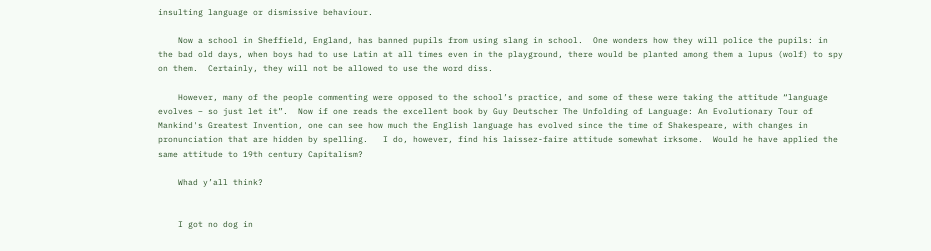insulting language or dismissive behaviour.

    Now a school in Sheffield, England, has banned pupils from using slang in school.  One wonders how they will police the pupils: in the bad old days, when boys had to use Latin at all times even in the playground, there would be planted among them a lupus (wolf) to spy on them.  Certainly, they will not be allowed to use the word diss.

    However, many of the people commenting were opposed to the school’s practice, and some of these were taking the attitude “language evolves – so just let it”.  Now if one reads the excellent book by Guy Deutscher The Unfolding of Language: An Evolutionary Tour of Mankind's Greatest Invention, one can see how much the English language has evolved since the time of Shakespeare, with changes in pronunciation that are hidden by spelling.   I do, however, find his laissez-faire attitude somewhat irksome.  Would he have applied the same attitude to 19th century Capitalism?

    Whad y’all think?


    I got no dog in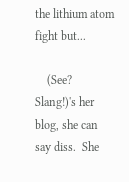the lithium atom fight but...

    (See?  Slang!)'s her blog, she can say diss.  She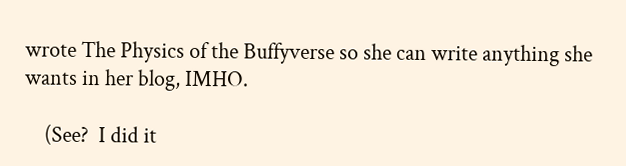wrote The Physics of the Buffyverse so she can write anything she wants in her blog, IMHO.

    (See?  I did it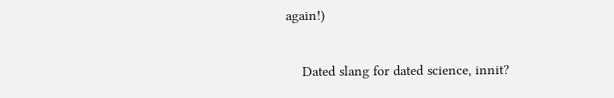again!)

    Dated slang for dated science, innit?